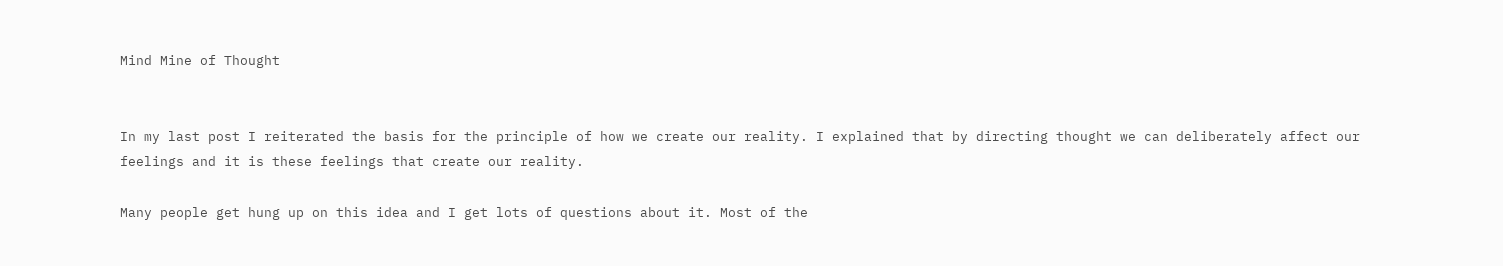Mind Mine of Thought


In my last post I reiterated the basis for the principle of how we create our reality. I explained that by directing thought we can deliberately affect our feelings and it is these feelings that create our reality.

Many people get hung up on this idea and I get lots of questions about it. Most of the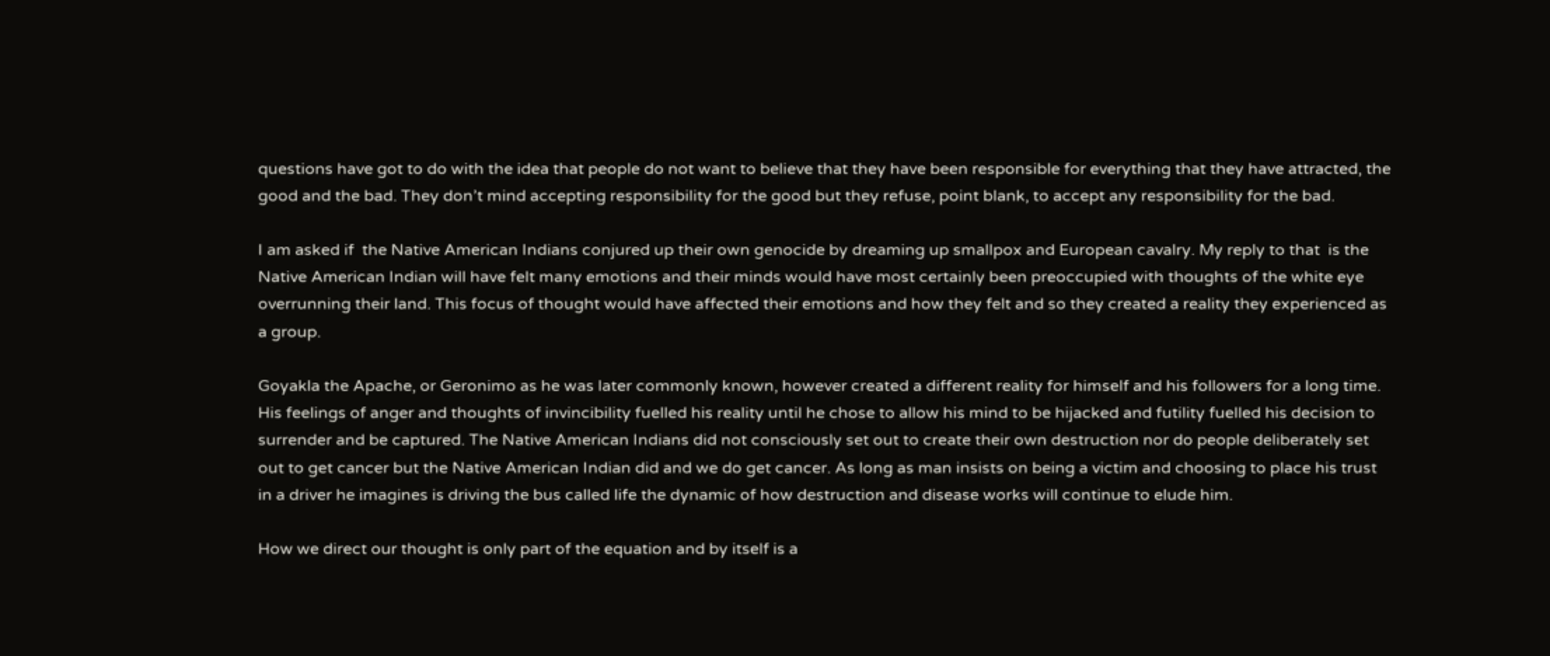questions have got to do with the idea that people do not want to believe that they have been responsible for everything that they have attracted, the good and the bad. They don’t mind accepting responsibility for the good but they refuse, point blank, to accept any responsibility for the bad.

I am asked if  the Native American Indians conjured up their own genocide by dreaming up smallpox and European cavalry. My reply to that  is the Native American Indian will have felt many emotions and their minds would have most certainly been preoccupied with thoughts of the white eye overrunning their land. This focus of thought would have affected their emotions and how they felt and so they created a reality they experienced as a group.

Goyakla the Apache, or Geronimo as he was later commonly known, however created a different reality for himself and his followers for a long time. His feelings of anger and thoughts of invincibility fuelled his reality until he chose to allow his mind to be hijacked and futility fuelled his decision to surrender and be captured. The Native American Indians did not consciously set out to create their own destruction nor do people deliberately set out to get cancer but the Native American Indian did and we do get cancer. As long as man insists on being a victim and choosing to place his trust in a driver he imagines is driving the bus called life the dynamic of how destruction and disease works will continue to elude him.

How we direct our thought is only part of the equation and by itself is a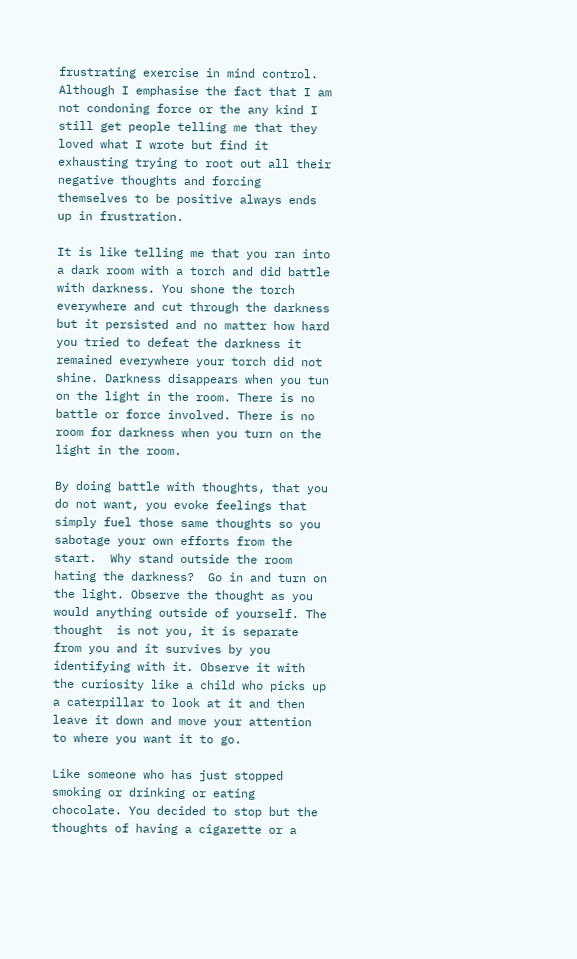frustrating exercise in mind control. Although I emphasise the fact that I am not condoning force or the any kind I still get people telling me that they loved what I wrote but find it exhausting trying to root out all their negative thoughts and forcing themselves to be positive always ends up in frustration.

It is like telling me that you ran into a dark room with a torch and did battle with darkness. You shone the torch everywhere and cut through the darkness but it persisted and no matter how hard you tried to defeat the darkness it remained everywhere your torch did not shine. Darkness disappears when you tun on the light in the room. There is no battle or force involved. There is no room for darkness when you turn on the light in the room.

By doing battle with thoughts, that you do not want, you evoke feelings that simply fuel those same thoughts so you sabotage your own efforts from the start.  Why stand outside the room hating the darkness?  Go in and turn on the light. Observe the thought as you would anything outside of yourself. The thought  is not you, it is separate from you and it survives by you identifying with it. Observe it with the curiosity like a child who picks up a caterpillar to look at it and then leave it down and move your attention to where you want it to go.

Like someone who has just stopped smoking or drinking or eating chocolate. You decided to stop but the thoughts of having a cigarette or a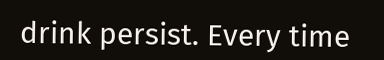drink persist. Every time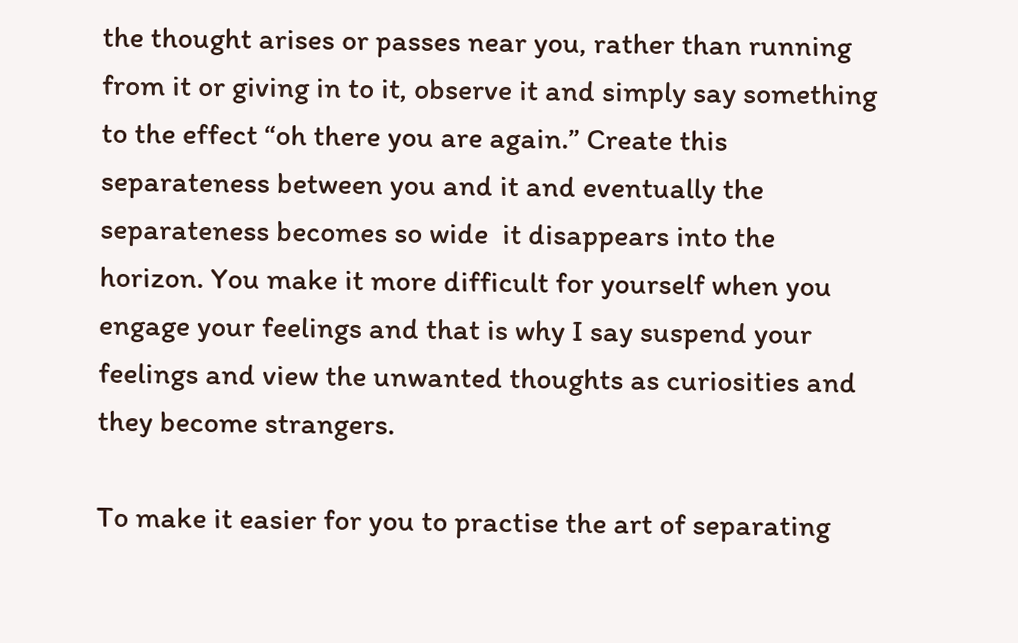the thought arises or passes near you, rather than running from it or giving in to it, observe it and simply say something to the effect “oh there you are again.” Create this separateness between you and it and eventually the separateness becomes so wide  it disappears into the horizon. You make it more difficult for yourself when you engage your feelings and that is why I say suspend your feelings and view the unwanted thoughts as curiosities and they become strangers.

To make it easier for you to practise the art of separating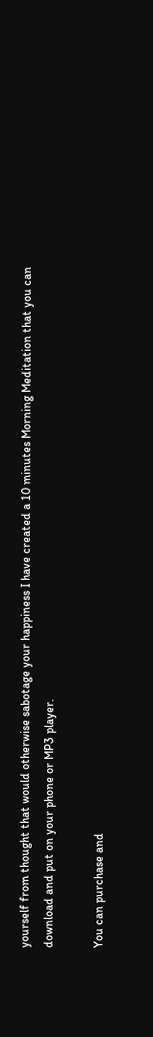yourself from thought that would otherwise sabotage your happiness I have created a 10 minutes Morning Meditation that you can download and put on your phone or MP3 player.

You can purchase and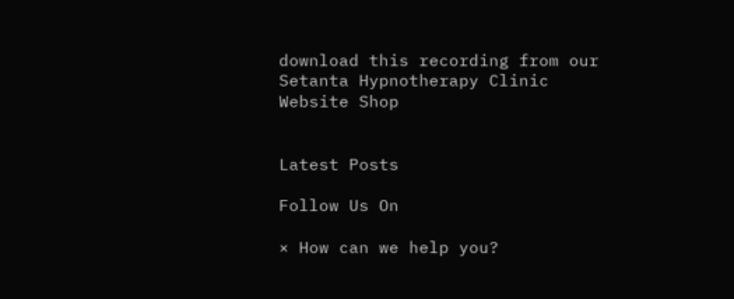download this recording from our Setanta Hypnotherapy Clinic  Website Shop


Latest Posts

Follow Us On

× How can we help you?